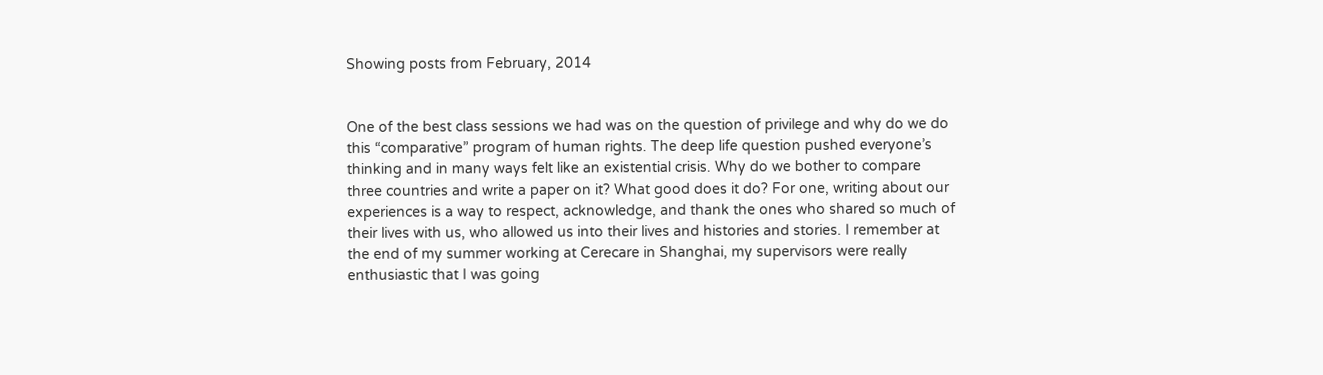Showing posts from February, 2014


One of the best class sessions we had was on the question of privilege and why do we do this “comparative” program of human rights. The deep life question pushed everyone’s thinking and in many ways felt like an existential crisis. Why do we bother to compare three countries and write a paper on it? What good does it do? For one, writing about our experiences is a way to respect, acknowledge, and thank the ones who shared so much of their lives with us, who allowed us into their lives and histories and stories. I remember at the end of my summer working at Cerecare in Shanghai, my supervisors were really enthusiastic that I was going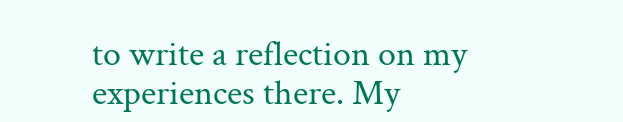to write a reflection on my experiences there. My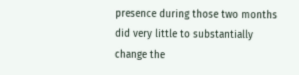presence during those two months did very little to substantially change the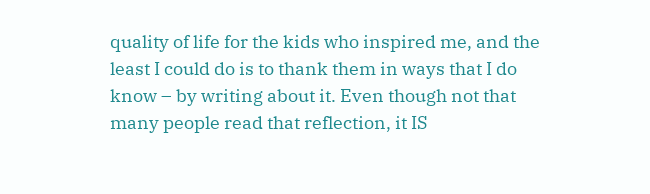quality of life for the kids who inspired me, and the least I could do is to thank them in ways that I do know – by writing about it. Even though not that many people read that reflection, it IS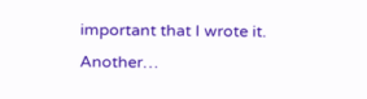important that I wrote it. Another…